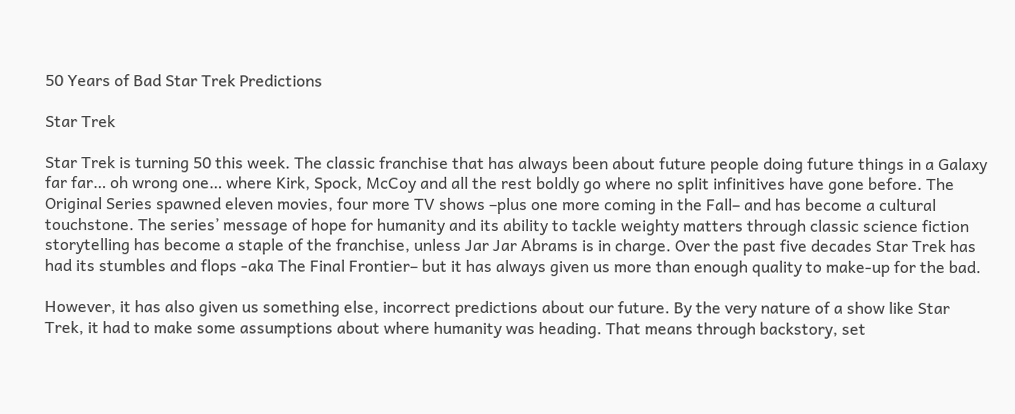50 Years of Bad Star Trek Predictions

Star Trek

Star Trek is turning 50 this week. The classic franchise that has always been about future people doing future things in a Galaxy far far… oh wrong one… where Kirk, Spock, McCoy and all the rest boldly go where no split infinitives have gone before. The Original Series spawned eleven movies, four more TV shows –plus one more coming in the Fall– and has become a cultural touchstone. The series’ message of hope for humanity and its ability to tackle weighty matters through classic science fiction storytelling has become a staple of the franchise, unless Jar Jar Abrams is in charge. Over the past five decades Star Trek has had its stumbles and flops -aka The Final Frontier– but it has always given us more than enough quality to make-up for the bad.

However, it has also given us something else, incorrect predictions about our future. By the very nature of a show like Star Trek, it had to make some assumptions about where humanity was heading. That means through backstory, set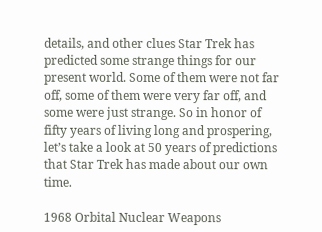details, and other clues Star Trek has predicted some strange things for our present world. Some of them were not far off, some of them were very far off, and some were just strange. So in honor of fifty years of living long and prospering, let’s take a look at 50 years of predictions that Star Trek has made about our own time.

1968 Orbital Nuclear Weapons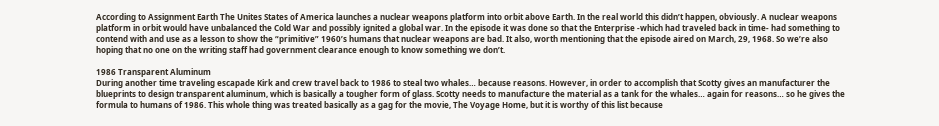According to Assignment Earth The Unites States of America launches a nuclear weapons platform into orbit above Earth. In the real world this didn’t happen, obviously. A nuclear weapons platform in orbit would have unbalanced the Cold War and possibly ignited a global war. In the episode it was done so that the Enterprise -which had traveled back in time- had something to contend with and use as a lesson to show the “primitive” 1960’s humans that nuclear weapons are bad. It also, worth mentioning that the episode aired on March, 29, 1968. So we’re also hoping that no one on the writing staff had government clearance enough to know something we don’t.

1986 Transparent Aluminum
During another time traveling escapade Kirk and crew travel back to 1986 to steal two whales… because reasons. However, in order to accomplish that Scotty gives an manufacturer the blueprints to design transparent aluminum, which is basically a tougher form of glass. Scotty needs to manufacture the material as a tank for the whales… again for reasons… so he gives the formula to humans of 1986. This whole thing was treated basically as a gag for the movie, The Voyage Home, but it is worthy of this list because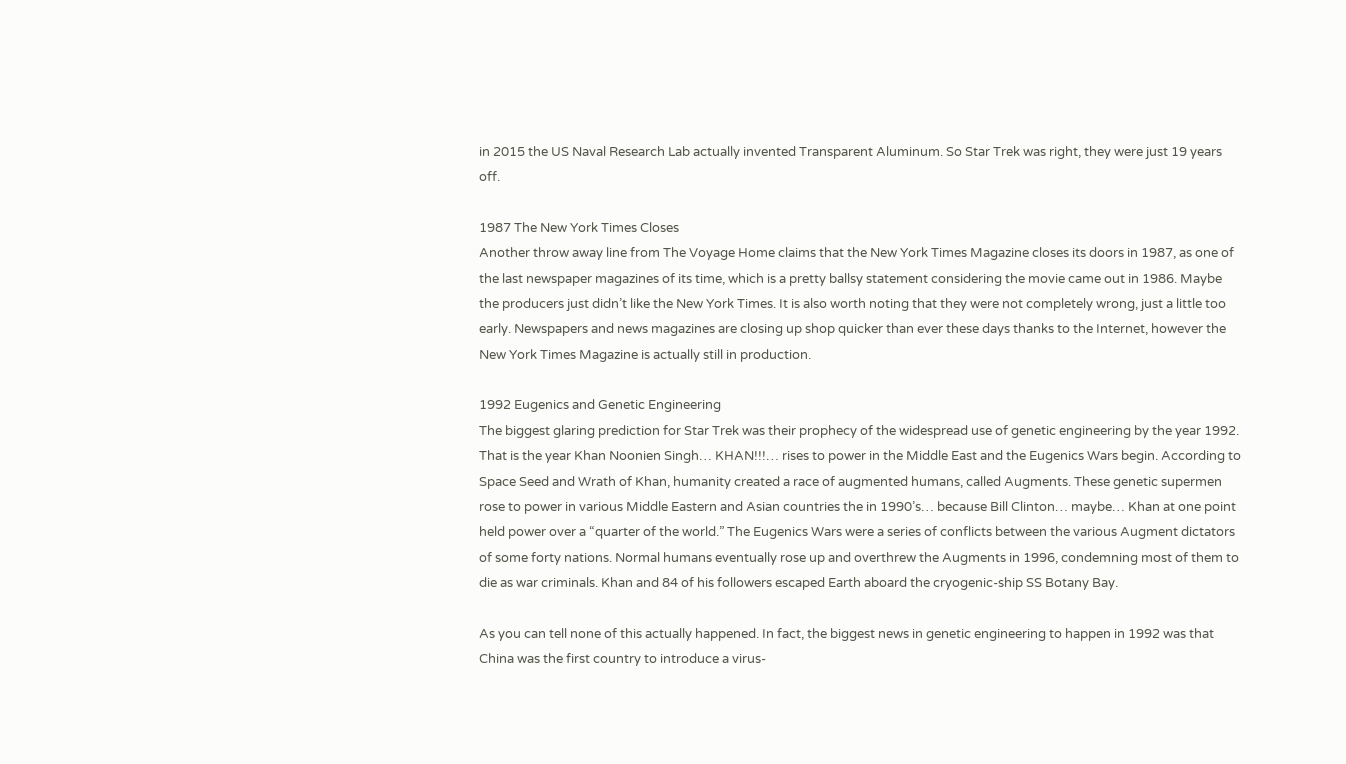in 2015 the US Naval Research Lab actually invented Transparent Aluminum. So Star Trek was right, they were just 19 years off.

1987 The New York Times Closes
Another throw away line from The Voyage Home claims that the New York Times Magazine closes its doors in 1987, as one of the last newspaper magazines of its time, which is a pretty ballsy statement considering the movie came out in 1986. Maybe the producers just didn’t like the New York Times. It is also worth noting that they were not completely wrong, just a little too early. Newspapers and news magazines are closing up shop quicker than ever these days thanks to the Internet, however the New York Times Magazine is actually still in production.

1992 Eugenics and Genetic Engineering
The biggest glaring prediction for Star Trek was their prophecy of the widespread use of genetic engineering by the year 1992. That is the year Khan Noonien Singh… KHAN!!!… rises to power in the Middle East and the Eugenics Wars begin. According to Space Seed and Wrath of Khan, humanity created a race of augmented humans, called Augments. These genetic supermen rose to power in various Middle Eastern and Asian countries the in 1990’s… because Bill Clinton… maybe… Khan at one point held power over a “quarter of the world.” The Eugenics Wars were a series of conflicts between the various Augment dictators of some forty nations. Normal humans eventually rose up and overthrew the Augments in 1996, condemning most of them to die as war criminals. Khan and 84 of his followers escaped Earth aboard the cryogenic-ship SS Botany Bay.

As you can tell none of this actually happened. In fact, the biggest news in genetic engineering to happen in 1992 was that China was the first country to introduce a virus-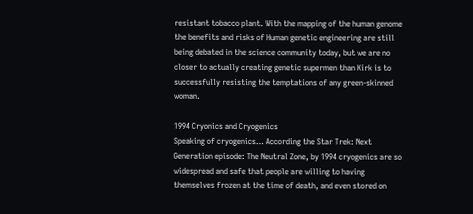resistant tobacco plant. With the mapping of the human genome the benefits and risks of Human genetic engineering are still being debated in the science community today, but we are no closer to actually creating genetic supermen than Kirk is to successfully resisting the temptations of any green-skinned woman.

1994 Cryonics and Cryogenics
Speaking of cryogenics… According the Star Trek: Next Generation episode: The Neutral Zone, by 1994 cryogenics are so widespread and safe that people are willing to having themselves frozen at the time of death, and even stored on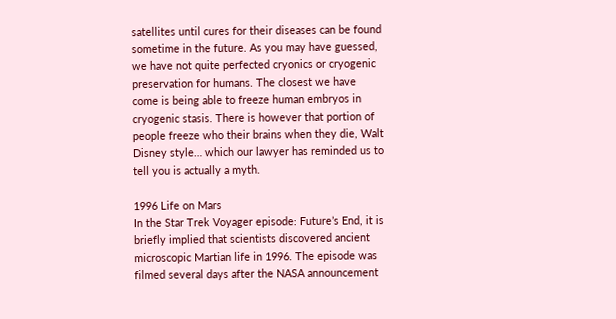satellites until cures for their diseases can be found sometime in the future. As you may have guessed, we have not quite perfected cryonics or cryogenic preservation for humans. The closest we have come is being able to freeze human embryos in cryogenic stasis. There is however that portion of people freeze who their brains when they die, Walt Disney style… which our lawyer has reminded us to tell you is actually a myth.

1996 Life on Mars
In the Star Trek Voyager episode: Future’s End, it is briefly implied that scientists discovered ancient microscopic Martian life in 1996. The episode was filmed several days after the NASA announcement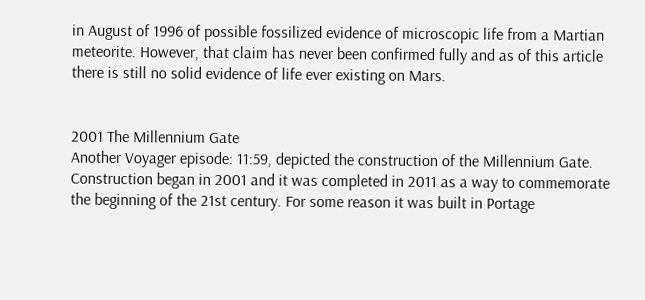in August of 1996 of possible fossilized evidence of microscopic life from a Martian meteorite. However, that claim has never been confirmed fully and as of this article there is still no solid evidence of life ever existing on Mars.


2001 The Millennium Gate
Another Voyager episode: 11:59, depicted the construction of the Millennium Gate. Construction began in 2001 and it was completed in 2011 as a way to commemorate the beginning of the 21st century. For some reason it was built in Portage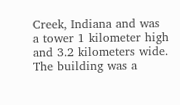Creek, Indiana and was a tower 1 kilometer high and 3.2 kilometers wide. The building was a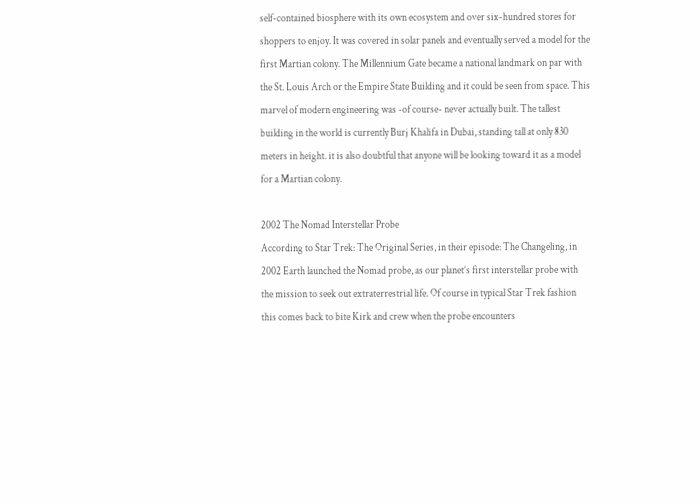self-contained biosphere with its own ecosystem and over six-hundred stores for shoppers to enjoy. It was covered in solar panels and eventually served a model for the first Martian colony. The Millennium Gate became a national landmark on par with the St. Louis Arch or the Empire State Building and it could be seen from space. This marvel of modern engineering was -of course- never actually built. The tallest building in the world is currently Burj Khalifa in Dubai, standing tall at only 830 meters in height. it is also doubtful that anyone will be looking toward it as a model for a Martian colony.

2002 The Nomad Interstellar Probe
According to Star Trek: The Original Series, in their episode: The Changeling, in 2002 Earth launched the Nomad probe, as our planet’s first interstellar probe with the mission to seek out extraterrestrial life. Of course in typical Star Trek fashion this comes back to bite Kirk and crew when the probe encounters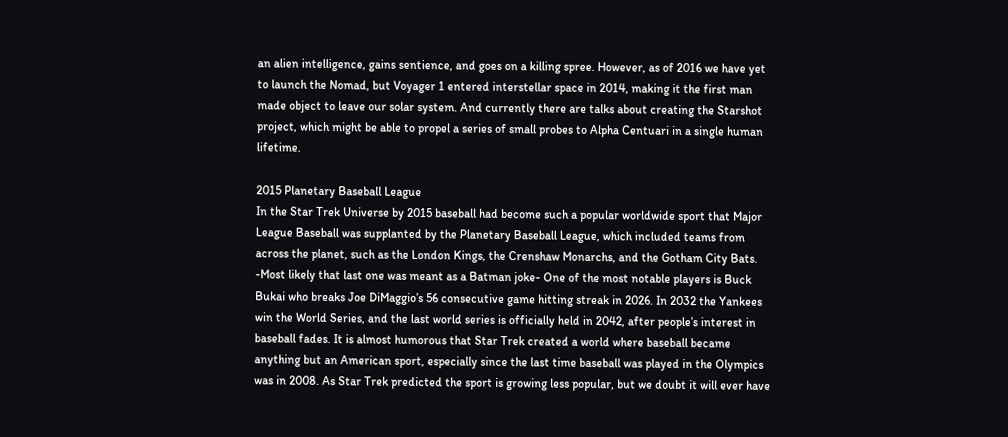an alien intelligence, gains sentience, and goes on a killing spree. However, as of 2016 we have yet to launch the Nomad, but Voyager 1 entered interstellar space in 2014, making it the first man made object to leave our solar system. And currently there are talks about creating the Starshot project, which might be able to propel a series of small probes to Alpha Centuari in a single human lifetime.

2015 Planetary Baseball League
In the Star Trek Universe by 2015 baseball had become such a popular worldwide sport that Major League Baseball was supplanted by the Planetary Baseball League, which included teams from across the planet, such as the London Kings, the Crenshaw Monarchs, and the Gotham City Bats. -Most likely that last one was meant as a Batman joke- One of the most notable players is Buck Bukai who breaks Joe DiMaggio’s 56 consecutive game hitting streak in 2026. In 2032 the Yankees win the World Series, and the last world series is officially held in 2042, after people’s interest in baseball fades. It is almost humorous that Star Trek created a world where baseball became anything but an American sport, especially since the last time baseball was played in the Olympics was in 2008. As Star Trek predicted the sport is growing less popular, but we doubt it will ever have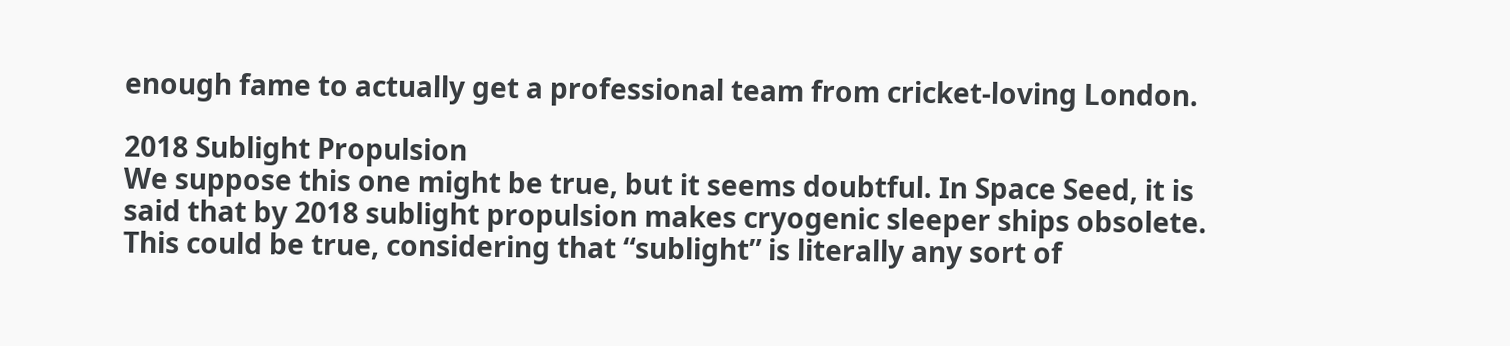enough fame to actually get a professional team from cricket-loving London.

2018 Sublight Propulsion
We suppose this one might be true, but it seems doubtful. In Space Seed, it is said that by 2018 sublight propulsion makes cryogenic sleeper ships obsolete. This could be true, considering that “sublight” is literally any sort of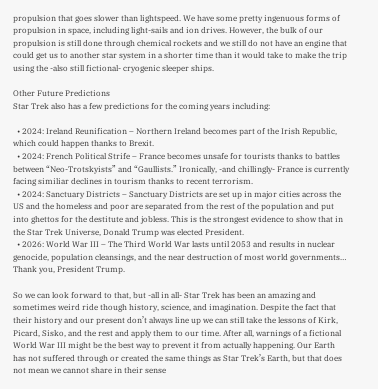propulsion that goes slower than lightspeed. We have some pretty ingenuous forms of propulsion in space, including light-sails and ion drives. However, the bulk of our propulsion is still done through chemical rockets and we still do not have an engine that could get us to another star system in a shorter time than it would take to make the trip using the -also still fictional- cryogenic sleeper ships.

Other Future Predictions
Star Trek also has a few predictions for the coming years including:

  • 2024: Ireland Reunification – Northern Ireland becomes part of the Irish Republic, which could happen thanks to Brexit.
  • 2024: French Political Strife – France becomes unsafe for tourists thanks to battles between “Neo-Trotskyists” and “Gaullists.” Ironically, -and chillingly- France is currently facing similiar declines in tourism thanks to recent terrorism.
  • 2024: Sanctuary Districts – Sanctuary Districts are set up in major cities across the US and the homeless and poor are separated from the rest of the population and put into ghettos for the destitute and jobless. This is the strongest evidence to show that in the Star Trek Universe, Donald Trump was elected President.
  • 2026: World War III – The Third World War lasts until 2053 and results in nuclear genocide, population cleansings, and the near destruction of most world governments… Thank you, President Trump.

So we can look forward to that, but -all in all- Star Trek has been an amazing and sometimes weird ride though history, science, and imagination. Despite the fact that their history and our present don’t always line up we can still take the lessons of Kirk, Picard, Sisko, and the rest and apply them to our time. After all, warnings of a fictional World War III might be the best way to prevent it from actually happening. Our Earth has not suffered through or created the same things as Star Trek’s Earth, but that does not mean we cannot share in their sense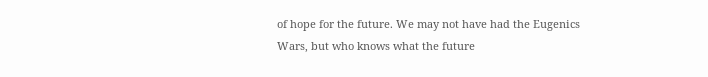of hope for the future. We may not have had the Eugenics Wars, but who knows what the future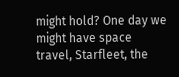might hold? One day we might have space travel, Starfleet, the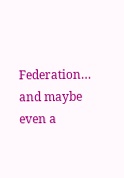Federation… and maybe even a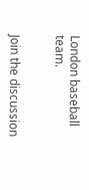London baseball team.


Join the discussion